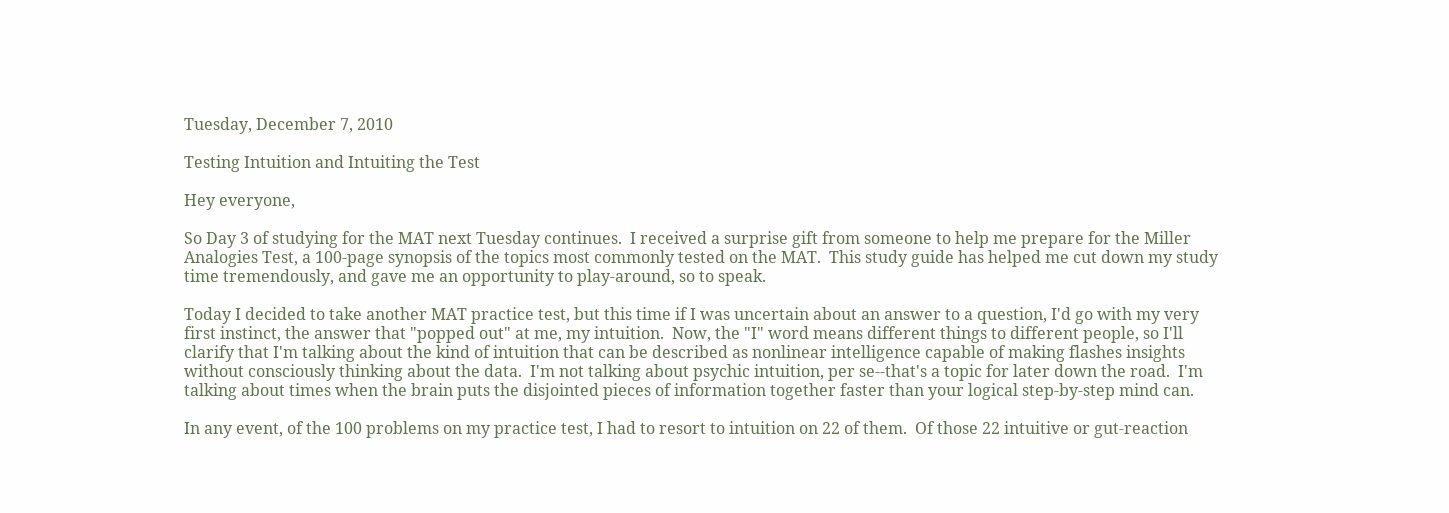Tuesday, December 7, 2010

Testing Intuition and Intuiting the Test

Hey everyone,

So Day 3 of studying for the MAT next Tuesday continues.  I received a surprise gift from someone to help me prepare for the Miller Analogies Test, a 100-page synopsis of the topics most commonly tested on the MAT.  This study guide has helped me cut down my study time tremendously, and gave me an opportunity to play-around, so to speak.

Today I decided to take another MAT practice test, but this time if I was uncertain about an answer to a question, I'd go with my very first instinct, the answer that "popped out" at me, my intuition.  Now, the "I" word means different things to different people, so I'll clarify that I'm talking about the kind of intuition that can be described as nonlinear intelligence capable of making flashes insights without consciously thinking about the data.  I'm not talking about psychic intuition, per se--that's a topic for later down the road.  I'm talking about times when the brain puts the disjointed pieces of information together faster than your logical step-by-step mind can.

In any event, of the 100 problems on my practice test, I had to resort to intuition on 22 of them.  Of those 22 intuitive or gut-reaction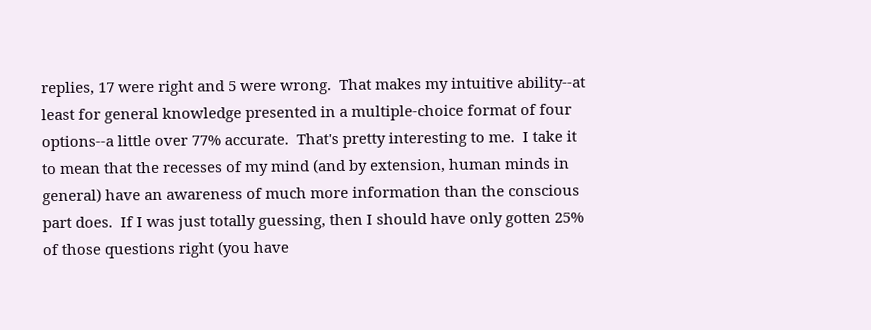replies, 17 were right and 5 were wrong.  That makes my intuitive ability--at least for general knowledge presented in a multiple-choice format of four options--a little over 77% accurate.  That's pretty interesting to me.  I take it to mean that the recesses of my mind (and by extension, human minds in general) have an awareness of much more information than the conscious part does.  If I was just totally guessing, then I should have only gotten 25% of those questions right (you have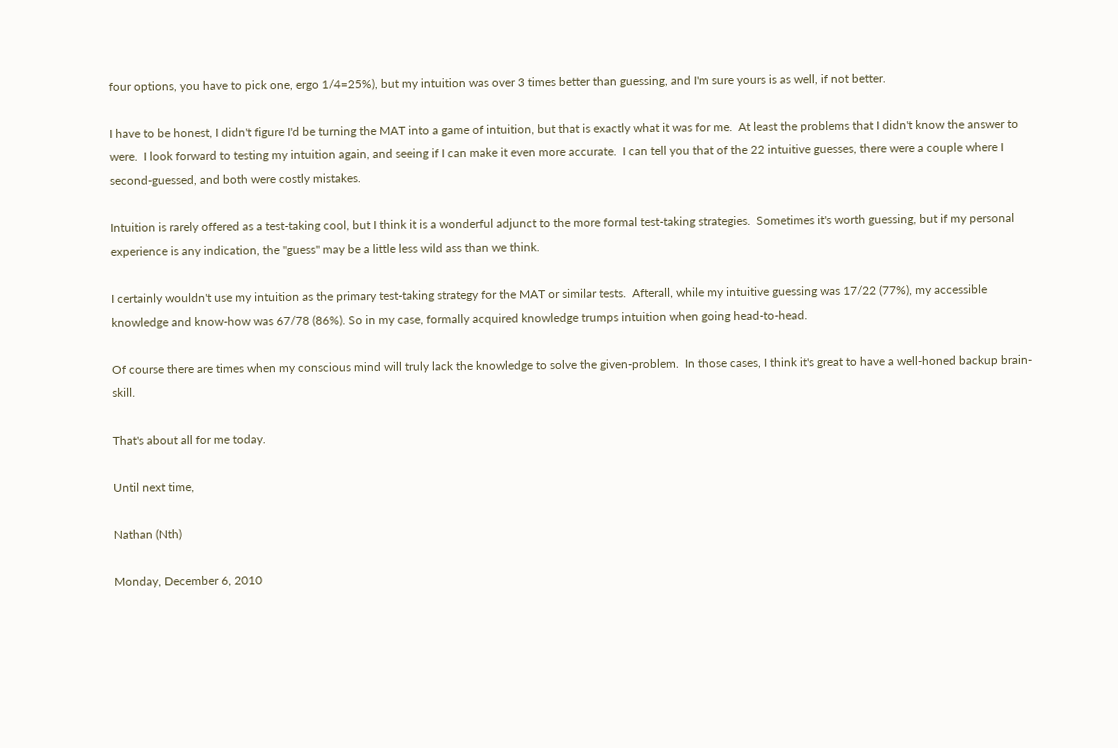four options, you have to pick one, ergo 1/4=25%), but my intuition was over 3 times better than guessing, and I'm sure yours is as well, if not better.

I have to be honest, I didn't figure I'd be turning the MAT into a game of intuition, but that is exactly what it was for me.  At least the problems that I didn't know the answer to were.  I look forward to testing my intuition again, and seeing if I can make it even more accurate.  I can tell you that of the 22 intuitive guesses, there were a couple where I second-guessed, and both were costly mistakes.

Intuition is rarely offered as a test-taking cool, but I think it is a wonderful adjunct to the more formal test-taking strategies.  Sometimes it's worth guessing, but if my personal experience is any indication, the "guess" may be a little less wild ass than we think.

I certainly wouldn't use my intuition as the primary test-taking strategy for the MAT or similar tests.  Afterall, while my intuitive guessing was 17/22 (77%), my accessible knowledge and know-how was 67/78 (86%). So in my case, formally acquired knowledge trumps intuition when going head-to-head.

Of course there are times when my conscious mind will truly lack the knowledge to solve the given-problem.  In those cases, I think it's great to have a well-honed backup brain-skill.

That's about all for me today.

Until next time,

Nathan (Nth)

Monday, December 6, 2010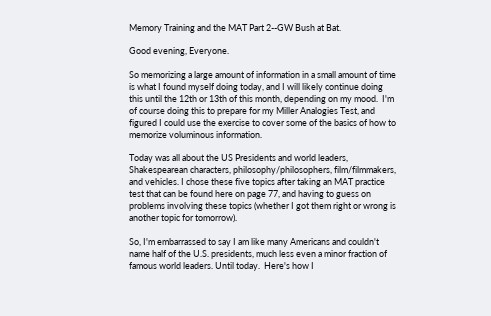Memory Training and the MAT Part 2--GW Bush at Bat.

Good evening, Everyone.

So memorizing a large amount of information in a small amount of time is what I found myself doing today, and I will likely continue doing this until the 12th or 13th of this month, depending on my mood.  I'm of course doing this to prepare for my Miller Analogies Test, and figured I could use the exercise to cover some of the basics of how to memorize voluminous information.

Today was all about the US Presidents and world leaders,  Shakespearean characters, philosophy/philosophers, film/filmmakers, and vehicles. I chose these five topics after taking an MAT practice test that can be found here on page 77, and having to guess on problems involving these topics (whether I got them right or wrong is another topic for tomorrow).

So, I'm embarrassed to say I am like many Americans and couldn't name half of the U.S. presidents, much less even a minor fraction of famous world leaders. Until today.  Here's how I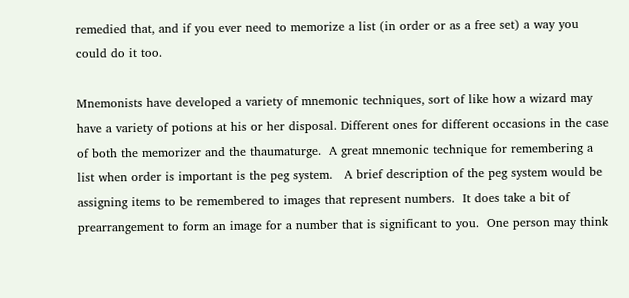remedied that, and if you ever need to memorize a list (in order or as a free set) a way you could do it too.

Mnemonists have developed a variety of mnemonic techniques, sort of like how a wizard may have a variety of potions at his or her disposal. Different ones for different occasions in the case of both the memorizer and the thaumaturge.  A great mnemonic technique for remembering a list when order is important is the peg system.   A brief description of the peg system would be assigning items to be remembered to images that represent numbers.  It does take a bit of prearrangement to form an image for a number that is significant to you.  One person may think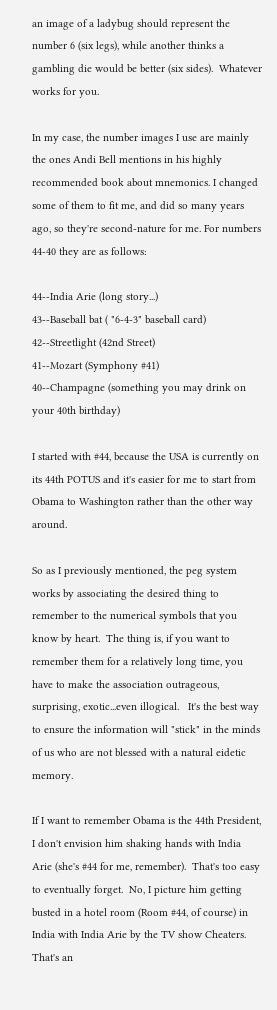an image of a ladybug should represent the number 6 (six legs), while another thinks a gambling die would be better (six sides).  Whatever works for you.

In my case, the number images I use are mainly the ones Andi Bell mentions in his highly recommended book about mnemonics. I changed some of them to fit me, and did so many years ago, so they're second-nature for me. For numbers 44-40 they are as follows:

44--India Arie (long story...)
43--Baseball bat ( "6-4-3" baseball card)
42--Streetlight (42nd Street)
41--Mozart (Symphony #41)
40--Champagne (something you may drink on your 40th birthday)

I started with #44, because the USA is currently on its 44th POTUS and it's easier for me to start from Obama to Washington rather than the other way around.

So as I previously mentioned, the peg system works by associating the desired thing to remember to the numerical symbols that you know by heart.  The thing is, if you want to remember them for a relatively long time, you have to make the association outrageous, surprising, exotic...even illogical.   It's the best way to ensure the information will "stick" in the minds of us who are not blessed with a natural eidetic memory.

If I want to remember Obama is the 44th President, I don't envision him shaking hands with India Arie (she's #44 for me, remember).  That's too easy to eventually forget.  No, I picture him getting busted in a hotel room (Room #44, of course) in India with India Arie by the TV show Cheaters.  That's an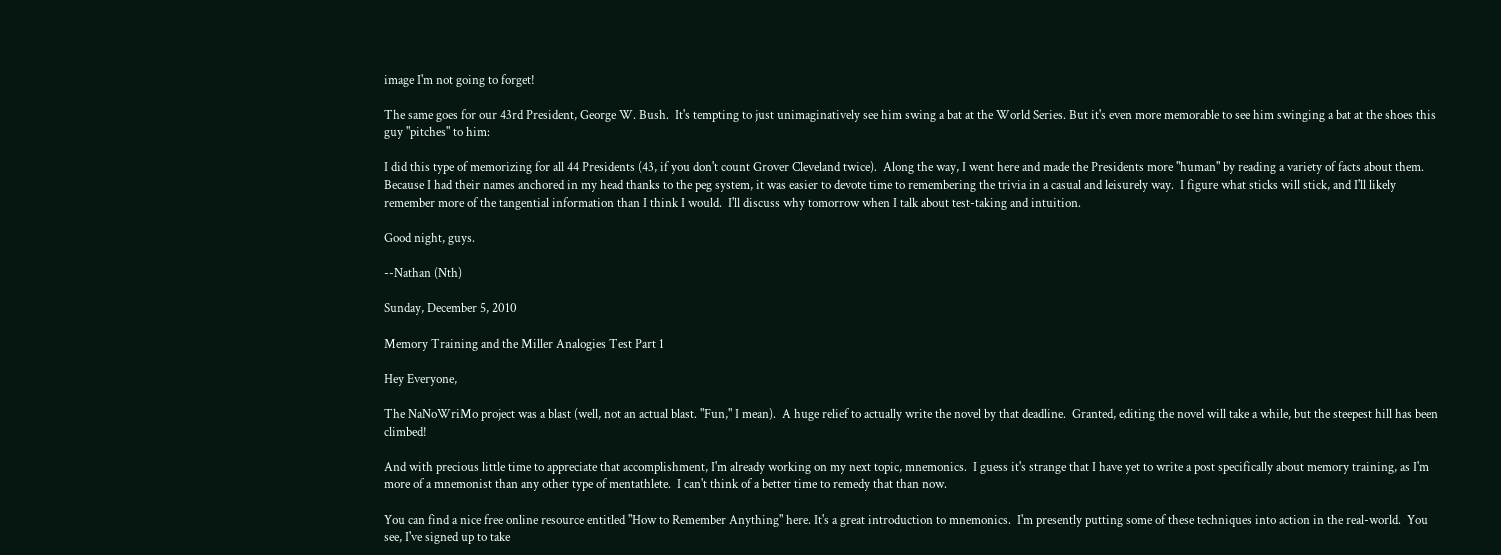image I'm not going to forget!

The same goes for our 43rd President, George W. Bush.  It's tempting to just unimaginatively see him swing a bat at the World Series. But it's even more memorable to see him swinging a bat at the shoes this guy "pitches" to him:

I did this type of memorizing for all 44 Presidents (43, if you don't count Grover Cleveland twice).  Along the way, I went here and made the Presidents more "human" by reading a variety of facts about them.  Because I had their names anchored in my head thanks to the peg system, it was easier to devote time to remembering the trivia in a casual and leisurely way.  I figure what sticks will stick, and I'll likely remember more of the tangential information than I think I would.  I'll discuss why tomorrow when I talk about test-taking and intuition.

Good night, guys.

--Nathan (Nth)

Sunday, December 5, 2010

Memory Training and the Miller Analogies Test Part 1

Hey Everyone,

The NaNoWriMo project was a blast (well, not an actual blast. "Fun," I mean).  A huge relief to actually write the novel by that deadline.  Granted, editing the novel will take a while, but the steepest hill has been climbed!

And with precious little time to appreciate that accomplishment, I'm already working on my next topic, mnemonics.  I guess it's strange that I have yet to write a post specifically about memory training, as I'm more of a mnemonist than any other type of mentathlete.  I can't think of a better time to remedy that than now.

You can find a nice free online resource entitled "How to Remember Anything" here. It's a great introduction to mnemonics.  I'm presently putting some of these techniques into action in the real-world.  You see, I've signed up to take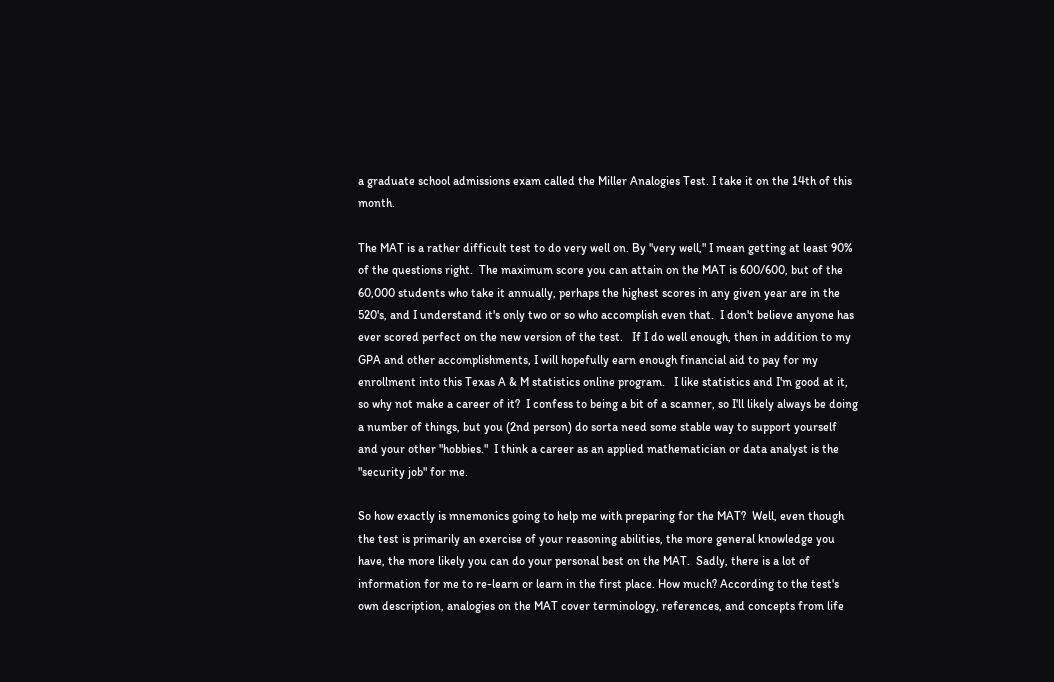a graduate school admissions exam called the Miller Analogies Test. I take it on the 14th of this month.

The MAT is a rather difficult test to do very well on. By "very well," I mean getting at least 90% of the questions right.  The maximum score you can attain on the MAT is 600/600, but of the 60,000 students who take it annually, perhaps the highest scores in any given year are in the 520's, and I understand it's only two or so who accomplish even that.  I don't believe anyone has ever scored perfect on the new version of the test.   If I do well enough, then in addition to my GPA and other accomplishments, I will hopefully earn enough financial aid to pay for my enrollment into this Texas A & M statistics online program.   I like statistics and I'm good at it, so why not make a career of it?  I confess to being a bit of a scanner, so I'll likely always be doing a number of things, but you (2nd person) do sorta need some stable way to support yourself and your other "hobbies."  I think a career as an applied mathematician or data analyst is the "security job" for me.

So how exactly is mnemonics going to help me with preparing for the MAT?  Well, even though the test is primarily an exercise of your reasoning abilities, the more general knowledge you have, the more likely you can do your personal best on the MAT.  Sadly, there is a lot of information for me to re-learn or learn in the first place. How much? According to the test's own description, analogies on the MAT cover terminology, references, and concepts from life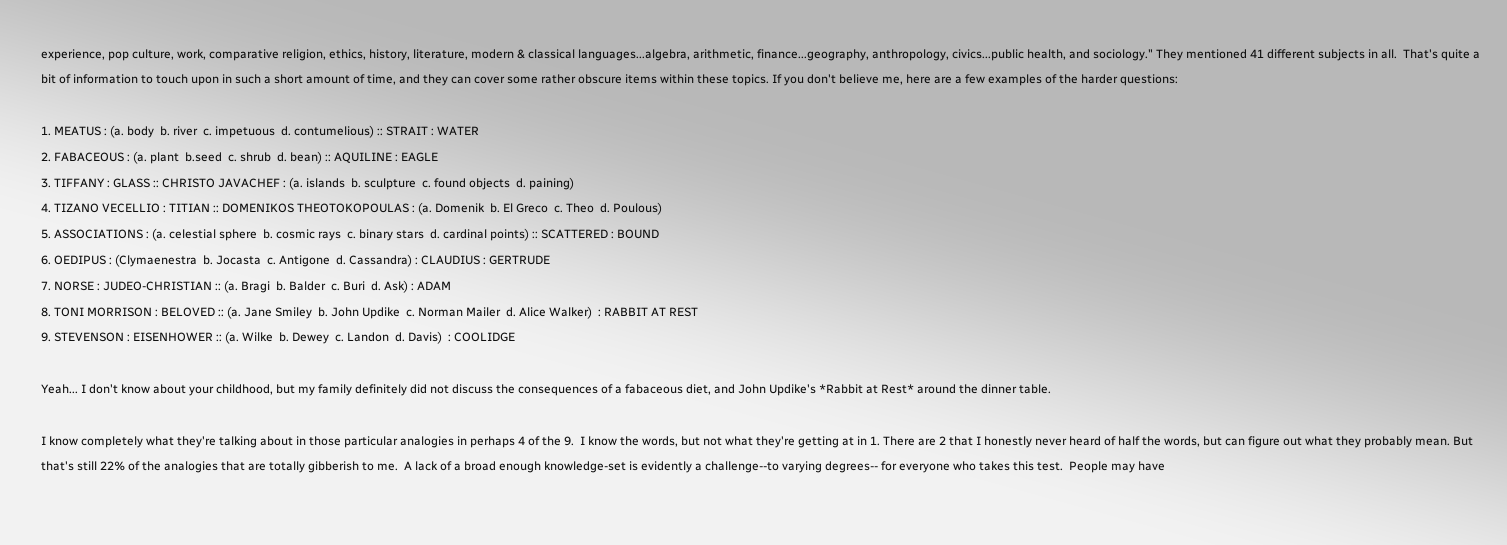experience, pop culture, work, comparative religion, ethics, history, literature, modern & classical languages...algebra, arithmetic, finance...geography, anthropology, civics...public health, and sociology." They mentioned 41 different subjects in all.  That's quite a bit of information to touch upon in such a short amount of time, and they can cover some rather obscure items within these topics. If you don't believe me, here are a few examples of the harder questions:

1. MEATUS : (a. body  b. river  c. impetuous  d. contumelious) :: STRAIT : WATER
2. FABACEOUS : (a. plant  b.seed  c. shrub  d. bean) :: AQUILINE : EAGLE
3. TIFFANY : GLASS :: CHRISTO JAVACHEF : (a. islands  b. sculpture  c. found objects  d. paining)
4. TIZANO VECELLIO : TITIAN :: DOMENIKOS THEOTOKOPOULAS : (a. Domenik  b. El Greco  c. Theo  d. Poulous)
5. ASSOCIATIONS : (a. celestial sphere  b. cosmic rays  c. binary stars  d. cardinal points) :: SCATTERED : BOUND
6. OEDIPUS : (Clymaenestra  b. Jocasta  c. Antigone  d. Cassandra) : CLAUDIUS : GERTRUDE
7. NORSE : JUDEO-CHRISTIAN :: (a. Bragi  b. Balder  c. Buri  d. Ask) : ADAM
8. TONI MORRISON : BELOVED :: (a. Jane Smiley  b. John Updike  c. Norman Mailer  d. Alice Walker)  : RABBIT AT REST
9. STEVENSON : EISENHOWER :: (a. Wilke  b. Dewey  c. Landon  d. Davis)  : COOLIDGE

Yeah... I don't know about your childhood, but my family definitely did not discuss the consequences of a fabaceous diet, and John Updike's *Rabbit at Rest* around the dinner table.

I know completely what they're talking about in those particular analogies in perhaps 4 of the 9.  I know the words, but not what they're getting at in 1. There are 2 that I honestly never heard of half the words, but can figure out what they probably mean. But that's still 22% of the analogies that are totally gibberish to me.  A lack of a broad enough knowledge-set is evidently a challenge--to varying degrees-- for everyone who takes this test.  People may have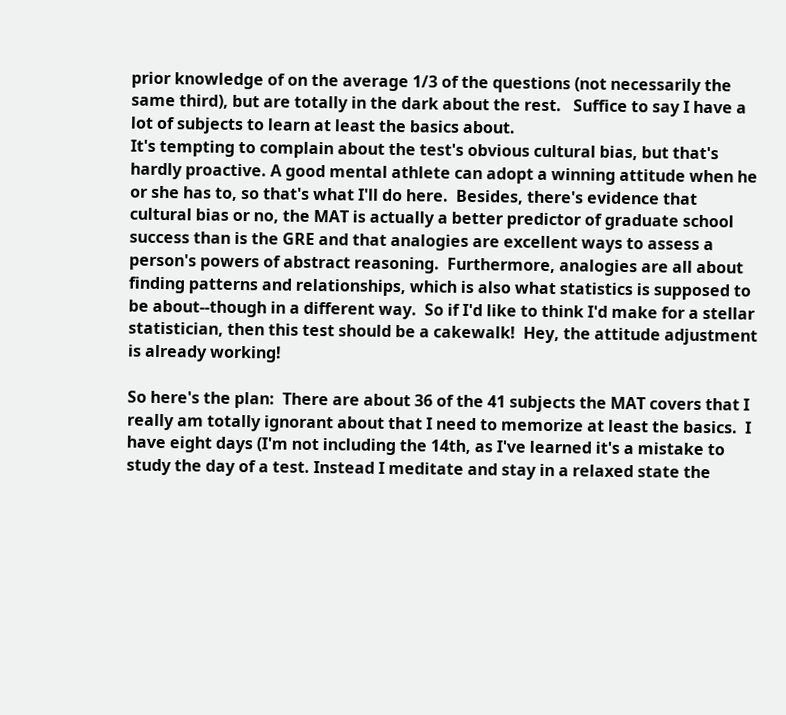prior knowledge of on the average 1/3 of the questions (not necessarily the same third), but are totally in the dark about the rest.   Suffice to say I have a lot of subjects to learn at least the basics about.
It's tempting to complain about the test's obvious cultural bias, but that's hardly proactive. A good mental athlete can adopt a winning attitude when he or she has to, so that's what I'll do here.  Besides, there's evidence that cultural bias or no, the MAT is actually a better predictor of graduate school success than is the GRE and that analogies are excellent ways to assess a person's powers of abstract reasoning.  Furthermore, analogies are all about finding patterns and relationships, which is also what statistics is supposed to be about--though in a different way.  So if I'd like to think I'd make for a stellar statistician, then this test should be a cakewalk!  Hey, the attitude adjustment is already working!

So here's the plan:  There are about 36 of the 41 subjects the MAT covers that I really am totally ignorant about that I need to memorize at least the basics.  I have eight days (I'm not including the 14th, as I've learned it's a mistake to study the day of a test. Instead I meditate and stay in a relaxed state the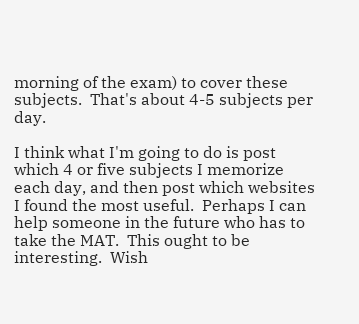morning of the exam) to cover these subjects.  That's about 4-5 subjects per day.

I think what I'm going to do is post which 4 or five subjects I memorize each day, and then post which websites I found the most useful.  Perhaps I can help someone in the future who has to take the MAT.  This ought to be interesting.  Wish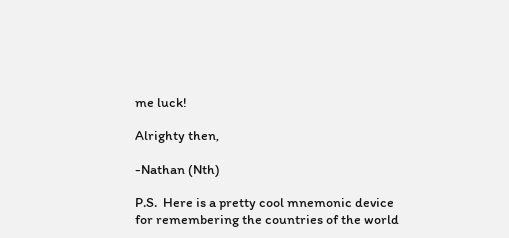me luck!

Alrighty then,

-Nathan (Nth)

P.S.  Here is a pretty cool mnemonic device for remembering the countries of the world